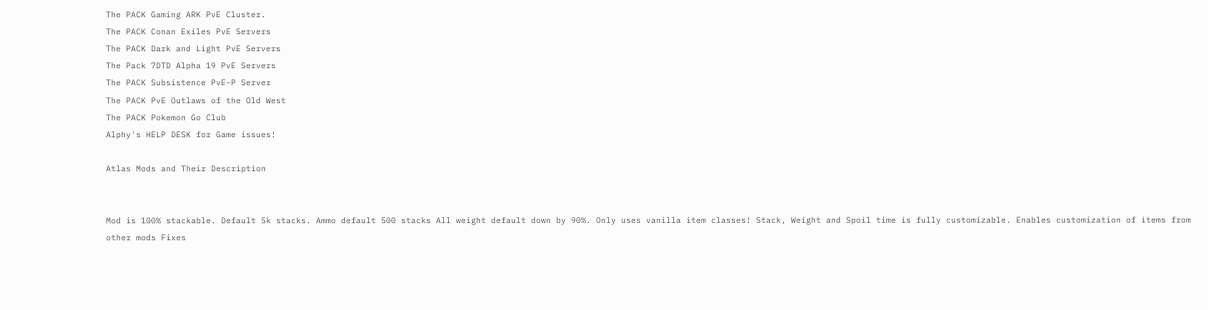The PACK Gaming ARK PvE Cluster.
The PACK Conan Exiles PvE Servers
The PACK Dark and Light PvE Servers
The Pack 7DTD Alpha 19 PvE Servers
The PACK Subsistence PvE-P Server
The PACK PvE Outlaws of the Old West
The PACK Pokemon Go Club
Alphy's HELP DESK for Game issues!

Atlas Mods and Their Description


Mod is 100% stackable. Default 5k stacks. Ammo default 500 stacks All weight default down by 90%. Only uses vanilla item classes! Stack, Weight and Spoil time is fully customizable. Enables customization of items from other mods Fixes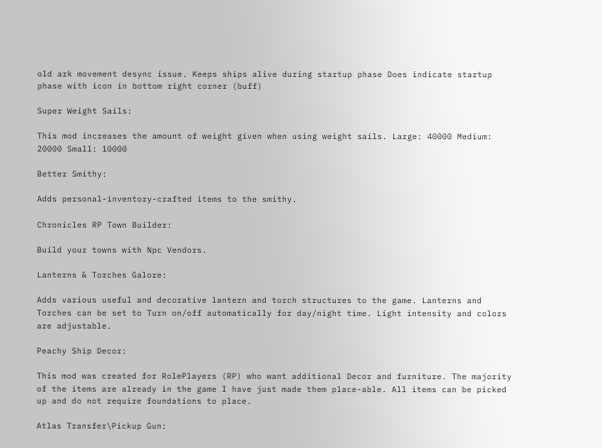old ark movement desync issue. Keeps ships alive during startup phase Does indicate startup phase with icon in bottom right corner (buff)

Super Weight Sails:

This mod increases the amount of weight given when using weight sails. Large: 40000 Medium: 20000 Small: 10000

Better Smithy:

Adds personal-inventory-crafted items to the smithy.

Chronicles RP Town Builder:

Build your towns with Npc Vendors.

Lanterns & Torches Galore:

Adds various useful and decorative lantern and torch structures to the game. Lanterns and Torches can be set to Turn on/off automatically for day/night time. Light intensity and colors are adjustable.

Peachy Ship Decor:

This mod was created for RolePlayers (RP) who want additional Decor and furniture. The majority of the items are already in the game I have just made them place-able. All items can be picked up and do not require foundations to place.

Atlas Transfer\Pickup Gun: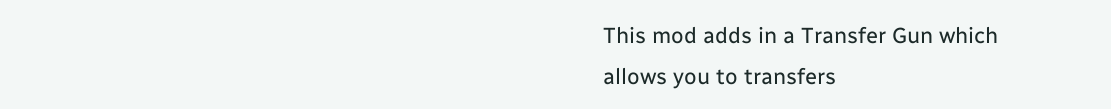This mod adds in a Transfer Gun which allows you to transfers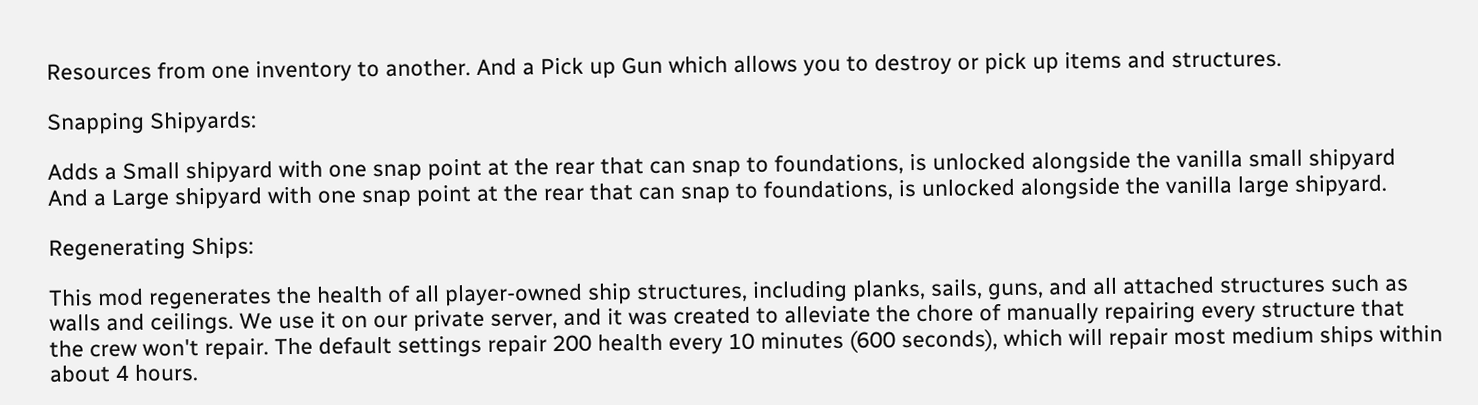Resources from one inventory to another. And a Pick up Gun which allows you to destroy or pick up items and structures.

Snapping Shipyards:

Adds a Small shipyard with one snap point at the rear that can snap to foundations, is unlocked alongside the vanilla small shipyard And a Large shipyard with one snap point at the rear that can snap to foundations, is unlocked alongside the vanilla large shipyard.

Regenerating Ships:

This mod regenerates the health of all player-owned ship structures, including planks, sails, guns, and all attached structures such as walls and ceilings. We use it on our private server, and it was created to alleviate the chore of manually repairing every structure that the crew won't repair. The default settings repair 200 health every 10 minutes (600 seconds), which will repair most medium ships within about 4 hours.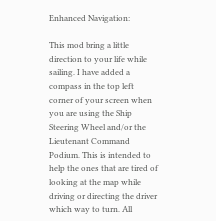Enhanced Navigation:

This mod bring a little direction to your life while sailing. I have added a compass in the top left corner of your screen when you are using the Ship Steering Wheel and/or the Lieutenant Command Podium. This is intended to help the ones that are tired of looking at the map while driving or directing the driver which way to turn. All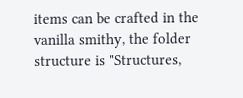items can be crafted in the vanilla smithy, the folder structure is "Structures,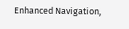Enhanced Navigation,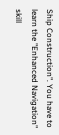Ship Construction". You have to learn the "Enhanced Navigation" skill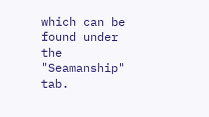which can be found under the "Seamanship" tab.